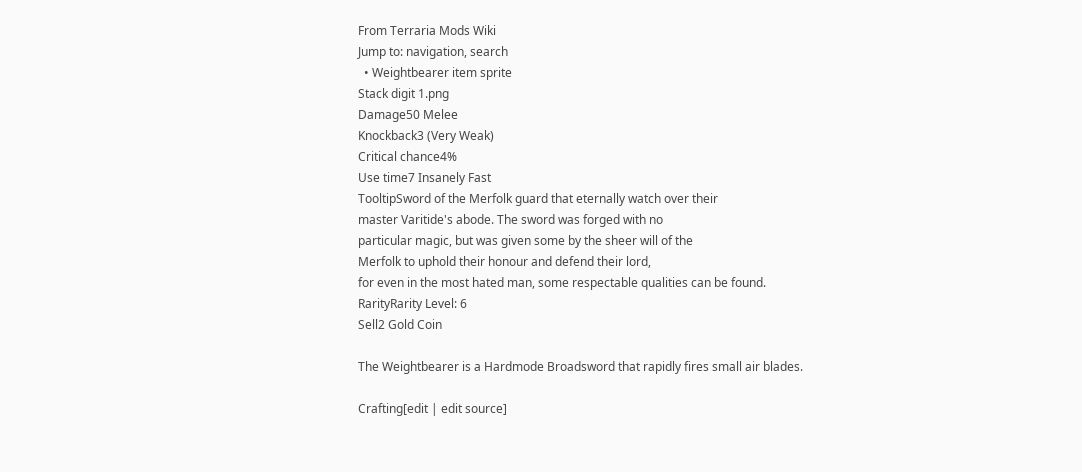From Terraria Mods Wiki
Jump to: navigation, search
  • Weightbearer item sprite
Stack digit 1.png
Damage50 Melee
Knockback3 (Very Weak)
Critical chance4%
Use time7 Insanely Fast
TooltipSword of the Merfolk guard that eternally watch over their
master Varitide's abode. The sword was forged with no
particular magic, but was given some by the sheer will of the
Merfolk to uphold their honour and defend their lord,
for even in the most hated man, some respectable qualities can be found.
RarityRarity Level: 6
Sell2 Gold Coin

The Weightbearer is a Hardmode Broadsword that rapidly fires small air blades.

Crafting[edit | edit source]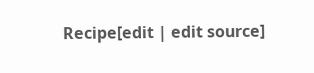Recipe[edit | edit source]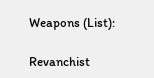Weapons (List):

Revanchist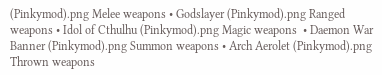(Pinkymod).png Melee weapons • Godslayer (Pinkymod).png Ranged weapons • Idol of Cthulhu (Pinkymod).png Magic weapons  • Daemon War Banner (Pinkymod).png Summon weapons • Arch Aerolet (Pinkymod).png Thrown weapons